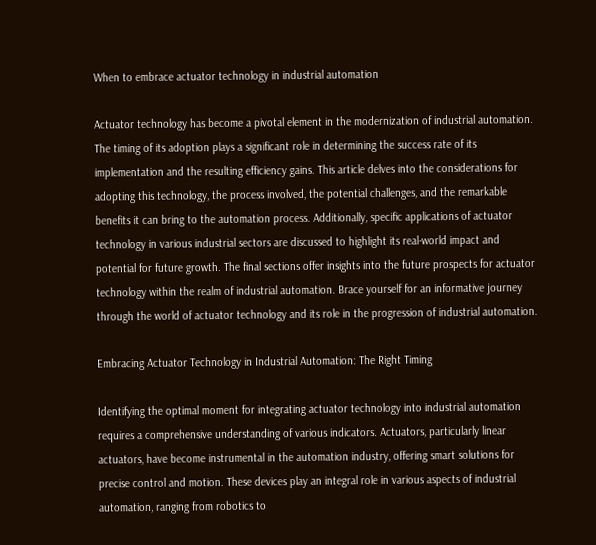When to embrace actuator technology in industrial automation

Actuator technology has become a pivotal element in the modernization of industrial automation. The timing of its adoption plays a significant role in determining the success rate of its implementation and the resulting efficiency gains. This article delves into the considerations for adopting this technology, the process involved, the potential challenges, and the remarkable benefits it can bring to the automation process. Additionally, specific applications of actuator technology in various industrial sectors are discussed to highlight its real-world impact and potential for future growth. The final sections offer insights into the future prospects for actuator technology within the realm of industrial automation. Brace yourself for an informative journey through the world of actuator technology and its role in the progression of industrial automation.

Embracing Actuator Technology in Industrial Automation: The Right Timing

Identifying the optimal moment for integrating actuator technology into industrial automation requires a comprehensive understanding of various indicators. Actuators, particularly linear actuators, have become instrumental in the automation industry, offering smart solutions for precise control and motion. These devices play an integral role in various aspects of industrial automation, ranging from robotics to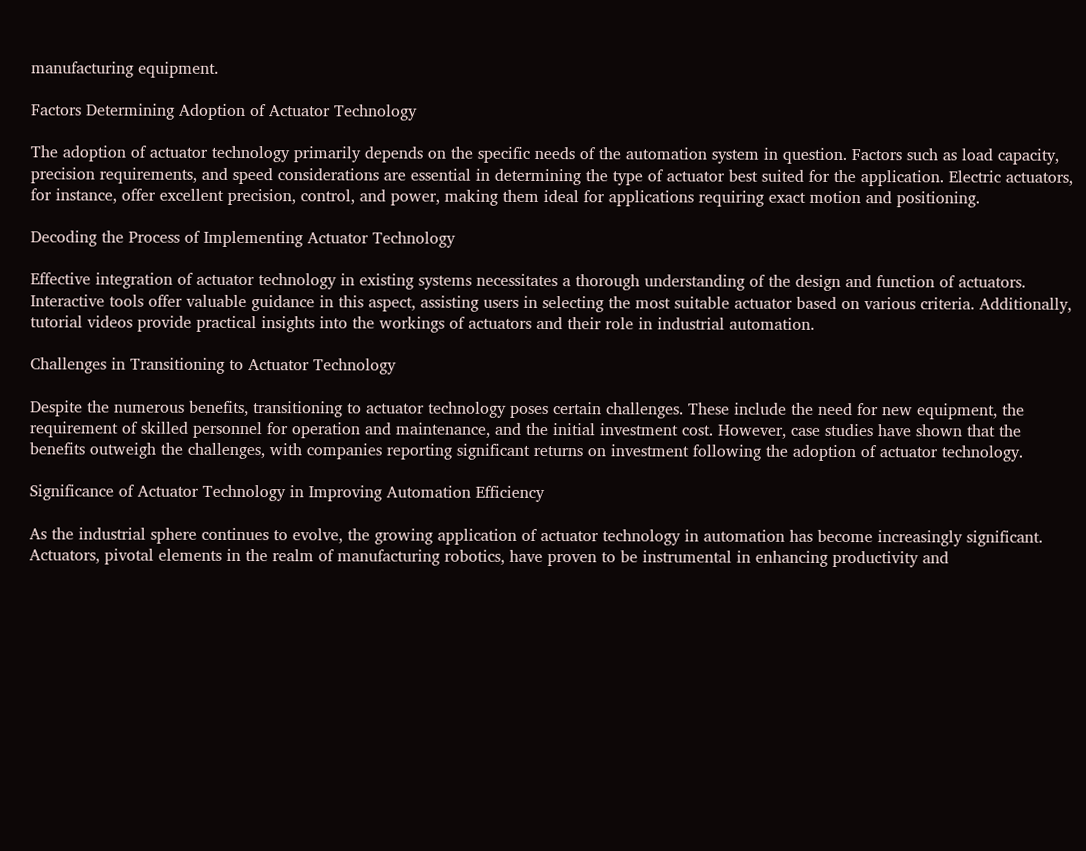manufacturing equipment.

Factors Determining Adoption of Actuator Technology

The adoption of actuator technology primarily depends on the specific needs of the automation system in question. Factors such as load capacity, precision requirements, and speed considerations are essential in determining the type of actuator best suited for the application. Electric actuators, for instance, offer excellent precision, control, and power, making them ideal for applications requiring exact motion and positioning.

Decoding the Process of Implementing Actuator Technology

Effective integration of actuator technology in existing systems necessitates a thorough understanding of the design and function of actuators. Interactive tools offer valuable guidance in this aspect, assisting users in selecting the most suitable actuator based on various criteria. Additionally, tutorial videos provide practical insights into the workings of actuators and their role in industrial automation.

Challenges in Transitioning to Actuator Technology

Despite the numerous benefits, transitioning to actuator technology poses certain challenges. These include the need for new equipment, the requirement of skilled personnel for operation and maintenance, and the initial investment cost. However, case studies have shown that the benefits outweigh the challenges, with companies reporting significant returns on investment following the adoption of actuator technology.

Significance of Actuator Technology in Improving Automation Efficiency

As the industrial sphere continues to evolve, the growing application of actuator technology in automation has become increasingly significant. Actuators, pivotal elements in the realm of manufacturing robotics, have proven to be instrumental in enhancing productivity and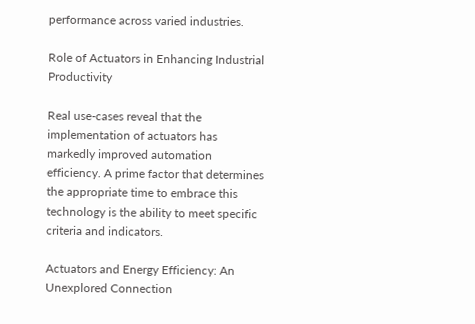performance across varied industries.

Role of Actuators in Enhancing Industrial Productivity

Real use-cases reveal that the implementation of actuators has markedly improved automation efficiency. A prime factor that determines the appropriate time to embrace this technology is the ability to meet specific criteria and indicators.

Actuators and Energy Efficiency: An Unexplored Connection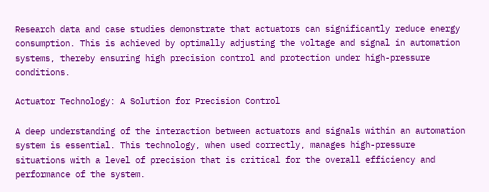Research data and case studies demonstrate that actuators can significantly reduce energy consumption. This is achieved by optimally adjusting the voltage and signal in automation systems, thereby ensuring high precision control and protection under high-pressure conditions.

Actuator Technology: A Solution for Precision Control

A deep understanding of the interaction between actuators and signals within an automation system is essential. This technology, when used correctly, manages high-pressure situations with a level of precision that is critical for the overall efficiency and performance of the system.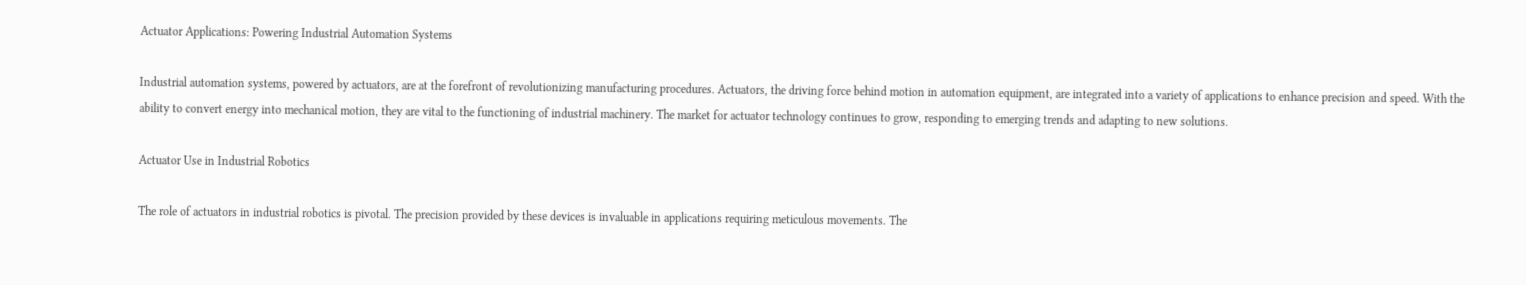Actuator Applications: Powering Industrial Automation Systems

Industrial automation systems, powered by actuators, are at the forefront of revolutionizing manufacturing procedures. Actuators, the driving force behind motion in automation equipment, are integrated into a variety of applications to enhance precision and speed. With the ability to convert energy into mechanical motion, they are vital to the functioning of industrial machinery. The market for actuator technology continues to grow, responding to emerging trends and adapting to new solutions.

Actuator Use in Industrial Robotics

The role of actuators in industrial robotics is pivotal. The precision provided by these devices is invaluable in applications requiring meticulous movements. The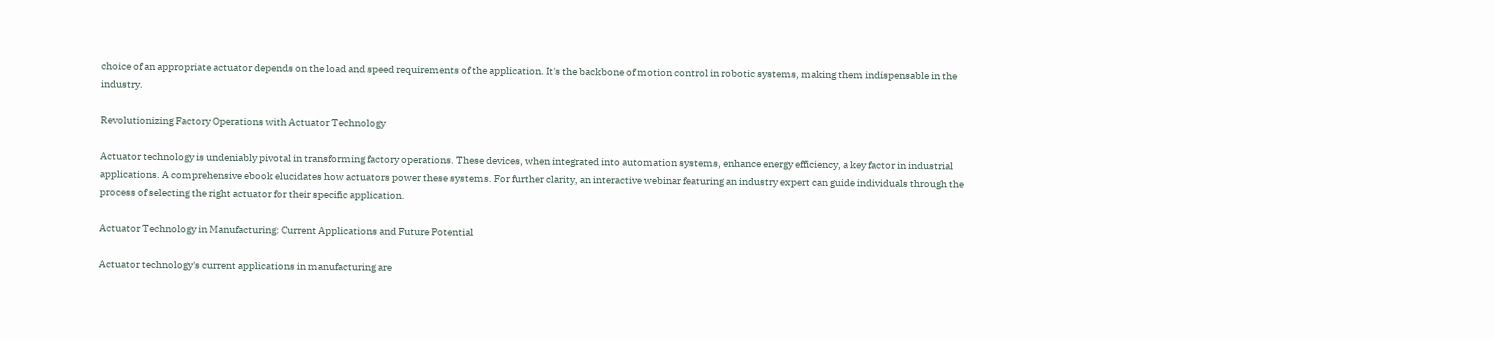choice of an appropriate actuator depends on the load and speed requirements of the application. It's the backbone of motion control in robotic systems, making them indispensable in the industry.

Revolutionizing Factory Operations with Actuator Technology

Actuator technology is undeniably pivotal in transforming factory operations. These devices, when integrated into automation systems, enhance energy efficiency, a key factor in industrial applications. A comprehensive ebook elucidates how actuators power these systems. For further clarity, an interactive webinar featuring an industry expert can guide individuals through the process of selecting the right actuator for their specific application.

Actuator Technology in Manufacturing: Current Applications and Future Potential

Actuator technology's current applications in manufacturing are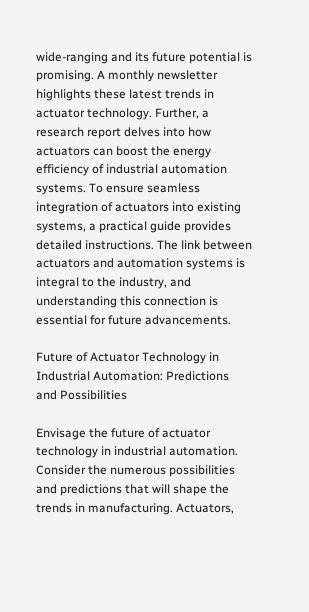wide-ranging and its future potential is promising. A monthly newsletter highlights these latest trends in actuator technology. Further, a research report delves into how actuators can boost the energy efficiency of industrial automation systems. To ensure seamless integration of actuators into existing systems, a practical guide provides detailed instructions. The link between actuators and automation systems is integral to the industry, and understanding this connection is essential for future advancements.

Future of Actuator Technology in Industrial Automation: Predictions and Possibilities

Envisage the future of actuator technology in industrial automation. Consider the numerous possibilities and predictions that will shape the trends in manufacturing. Actuators,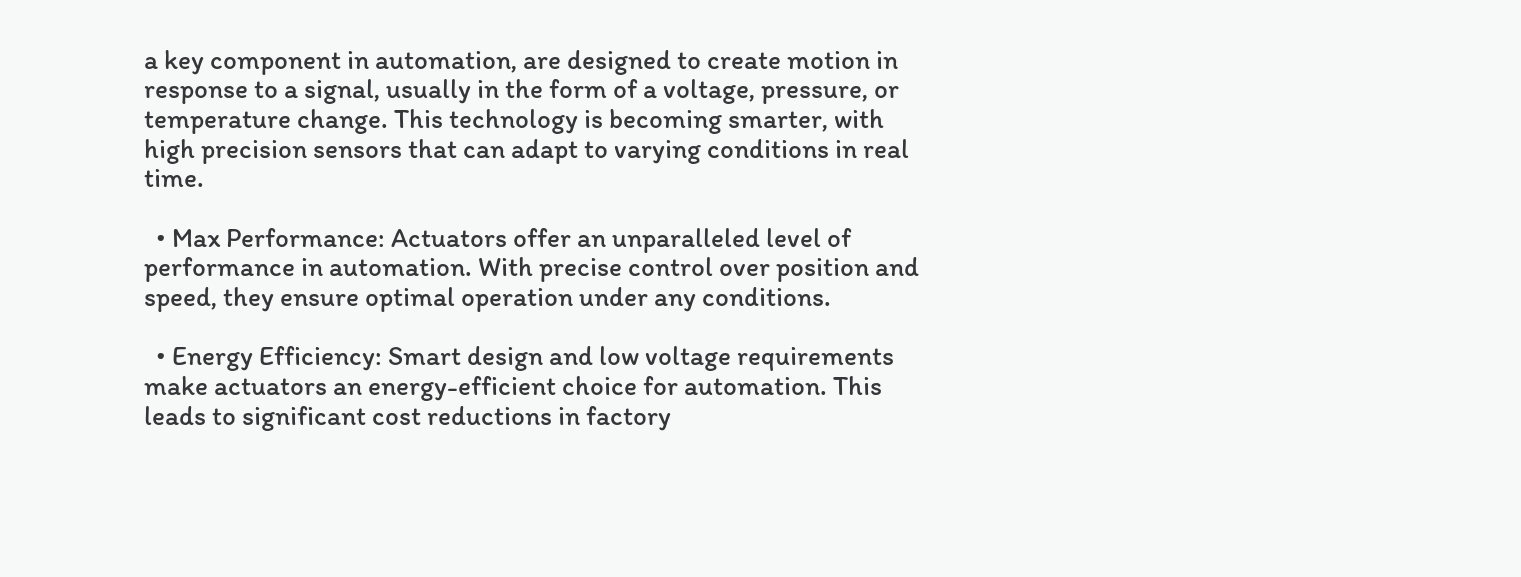a key component in automation, are designed to create motion in response to a signal, usually in the form of a voltage, pressure, or temperature change. This technology is becoming smarter, with high precision sensors that can adapt to varying conditions in real time.

  • Max Performance: Actuators offer an unparalleled level of performance in automation. With precise control over position and speed, they ensure optimal operation under any conditions.

  • Energy Efficiency: Smart design and low voltage requirements make actuators an energy-efficient choice for automation. This leads to significant cost reductions in factory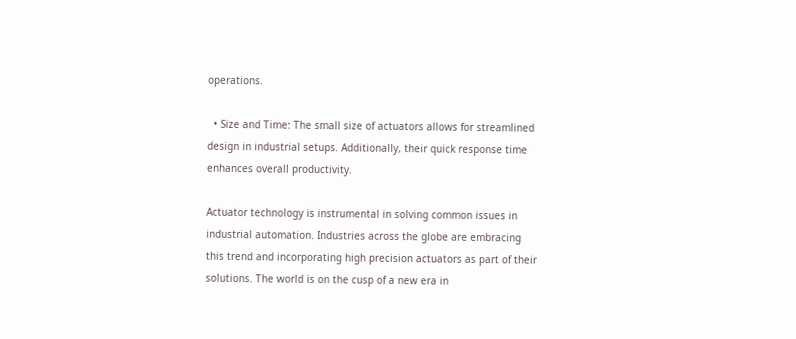operations.

  • Size and Time: The small size of actuators allows for streamlined design in industrial setups. Additionally, their quick response time enhances overall productivity.

Actuator technology is instrumental in solving common issues in industrial automation. Industries across the globe are embracing this trend and incorporating high precision actuators as part of their solutions. The world is on the cusp of a new era in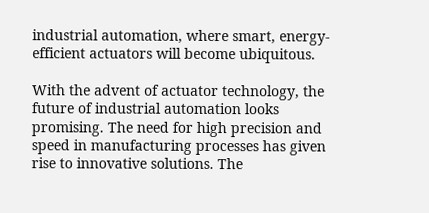industrial automation, where smart, energy-efficient actuators will become ubiquitous.

With the advent of actuator technology, the future of industrial automation looks promising. The need for high precision and speed in manufacturing processes has given rise to innovative solutions. The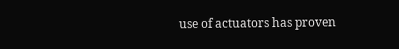use of actuators has proven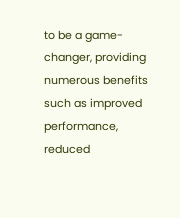to be a game-changer, providing numerous benefits such as improved performance, reduced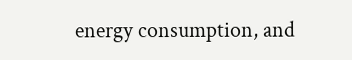energy consumption, and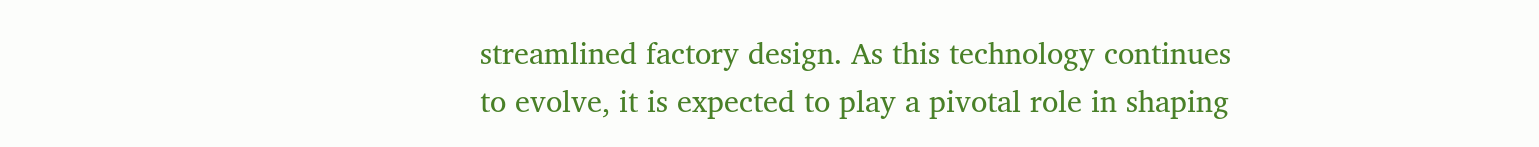streamlined factory design. As this technology continues to evolve, it is expected to play a pivotal role in shaping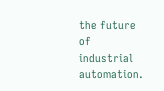the future of industrial automation.